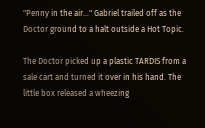"Penny in the air..." Gabriel trailed off as the Doctor ground to a halt outside a Hot Topic.

The Doctor picked up a plastic TARDIS from a sale cart and turned it over in his hand. The little box released a wheezing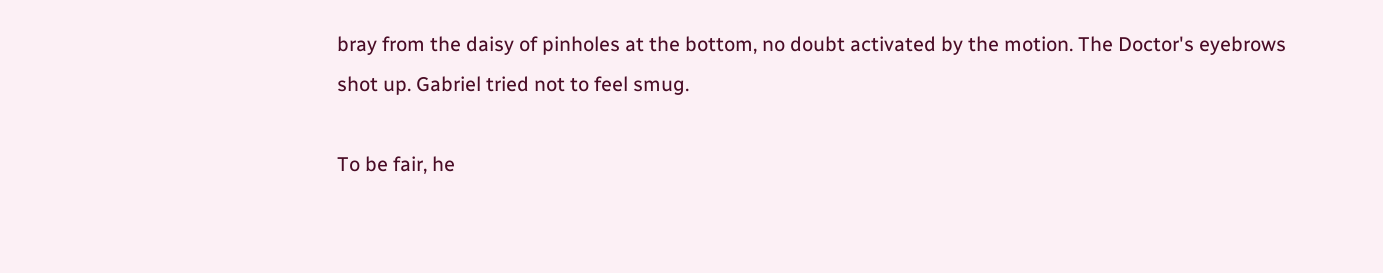bray from the daisy of pinholes at the bottom, no doubt activated by the motion. The Doctor's eyebrows shot up. Gabriel tried not to feel smug.

To be fair, he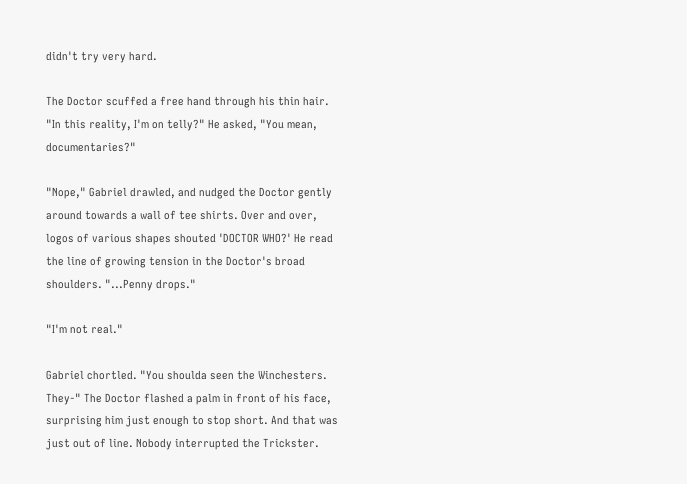didn't try very hard.

The Doctor scuffed a free hand through his thin hair. "In this reality, I'm on telly?" He asked, "You mean, documentaries?"

"Nope," Gabriel drawled, and nudged the Doctor gently around towards a wall of tee shirts. Over and over, logos of various shapes shouted 'DOCTOR WHO?' He read the line of growing tension in the Doctor's broad shoulders. "...Penny drops."

"I'm not real."

Gabriel chortled. "You shoulda seen the Winchesters. They-" The Doctor flashed a palm in front of his face, surprising him just enough to stop short. And that was just out of line. Nobody interrupted the Trickster.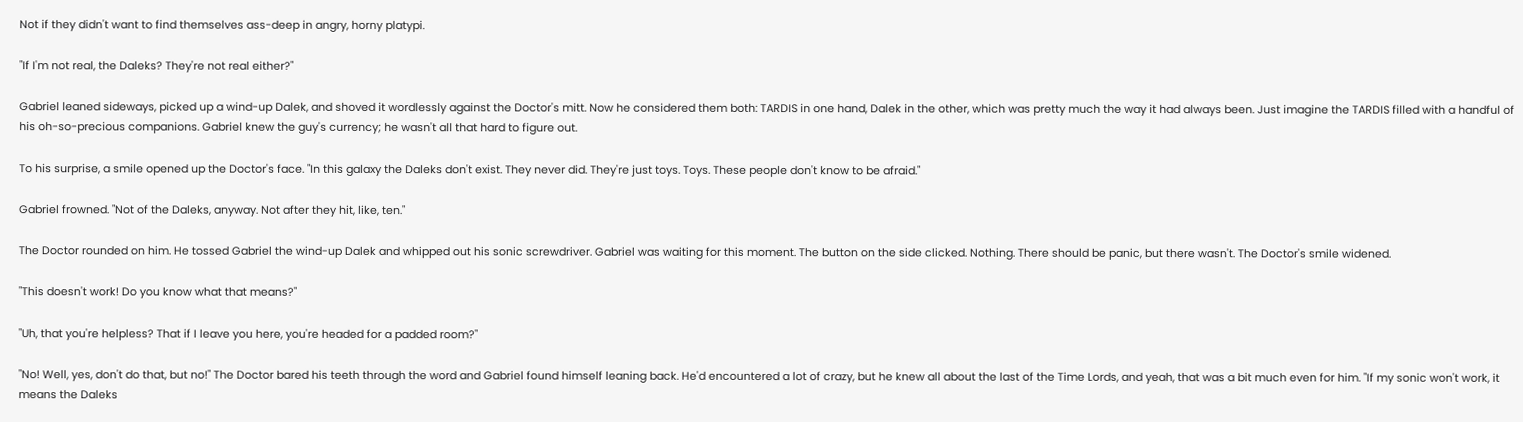Not if they didn't want to find themselves ass-deep in angry, horny platypi.

"If I'm not real, the Daleks? They're not real either?"

Gabriel leaned sideways, picked up a wind-up Dalek, and shoved it wordlessly against the Doctor's mitt. Now he considered them both: TARDIS in one hand, Dalek in the other, which was pretty much the way it had always been. Just imagine the TARDIS filled with a handful of his oh-so-precious companions. Gabriel knew the guy's currency; he wasn't all that hard to figure out.

To his surprise, a smile opened up the Doctor's face. "In this galaxy the Daleks don't exist. They never did. They're just toys. Toys. These people don't know to be afraid."

Gabriel frowned. "Not of the Daleks, anyway. Not after they hit, like, ten."

The Doctor rounded on him. He tossed Gabriel the wind-up Dalek and whipped out his sonic screwdriver. Gabriel was waiting for this moment. The button on the side clicked. Nothing. There should be panic, but there wasn't. The Doctor's smile widened.

"This doesn't work! Do you know what that means?"

"Uh, that you're helpless? That if I leave you here, you're headed for a padded room?"

"No! Well, yes, don't do that, but no!" The Doctor bared his teeth through the word and Gabriel found himself leaning back. He'd encountered a lot of crazy, but he knew all about the last of the Time Lords, and yeah, that was a bit much even for him. "If my sonic won't work, it means the Daleks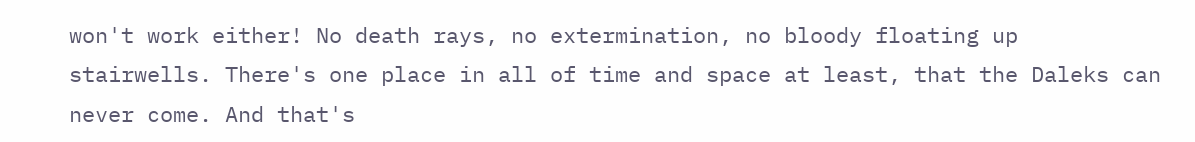won't work either! No death rays, no extermination, no bloody floating up stairwells. There's one place in all of time and space at least, that the Daleks can never come. And that's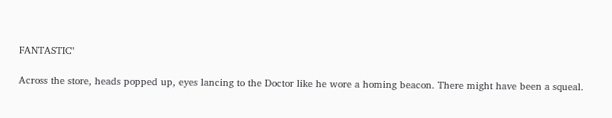FANTASTIC"

Across the store, heads popped up, eyes lancing to the Doctor like he wore a homing beacon. There might have been a squeal.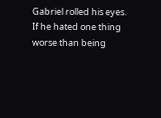Gabriel rolled his eyes. If he hated one thing worse than being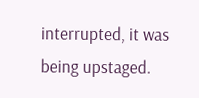interrupted, it was being upstaged.